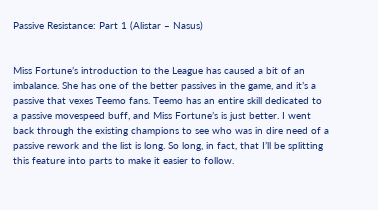Passive Resistance: Part 1 (Alistar – Nasus)


Miss Fortune’s introduction to the League has caused a bit of an imbalance. She has one of the better passives in the game, and it’s a passive that vexes Teemo fans. Teemo has an entire skill dedicated to a passive movespeed buff, and Miss Fortune’s is just better. I went back through the existing champions to see who was in dire need of a passive rework and the list is long. So long, in fact, that I’ll be splitting this feature into parts to make it easier to follow.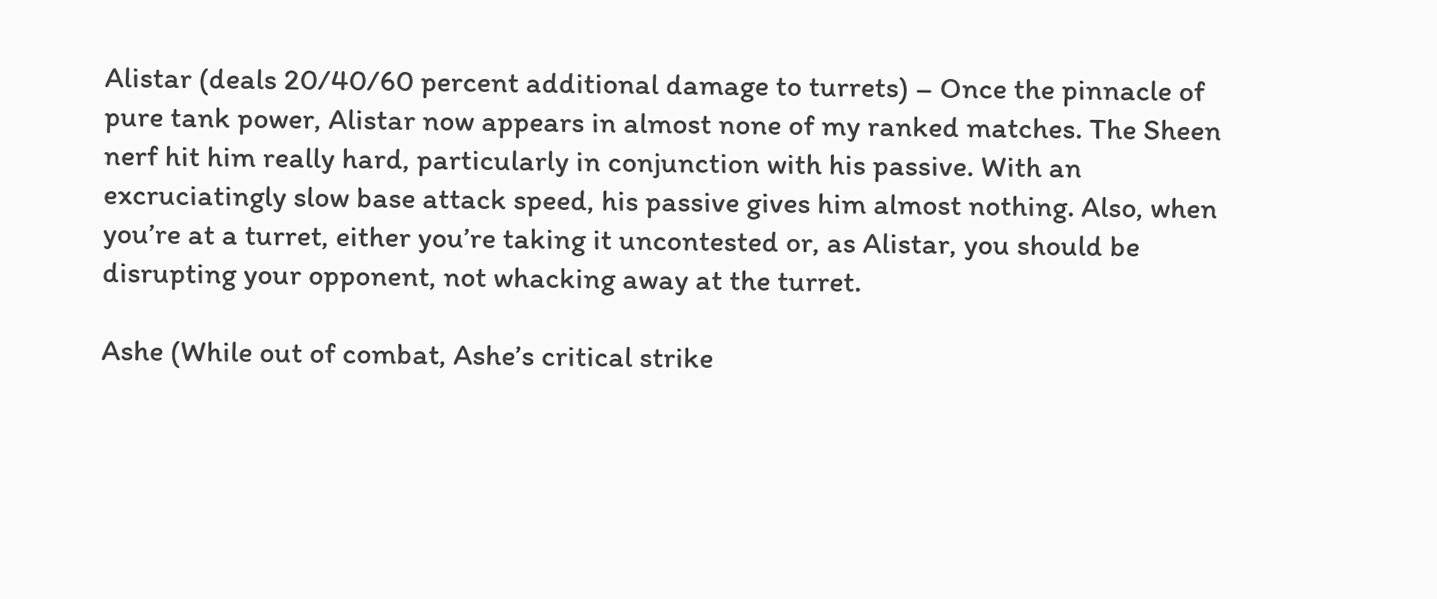Alistar (deals 20/40/60 percent additional damage to turrets) – Once the pinnacle of pure tank power, Alistar now appears in almost none of my ranked matches. The Sheen nerf hit him really hard, particularly in conjunction with his passive. With an excruciatingly slow base attack speed, his passive gives him almost nothing. Also, when you’re at a turret, either you’re taking it uncontested or, as Alistar, you should be disrupting your opponent, not whacking away at the turret.

Ashe (While out of combat, Ashe’s critical strike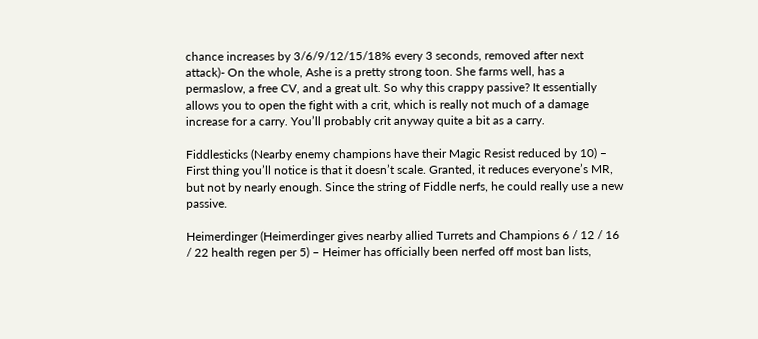chance increases by 3/6/9/12/15/18% every 3 seconds, removed after next attack)- On the whole, Ashe is a pretty strong toon. She farms well, has a permaslow, a free CV, and a great ult. So why this crappy passive? It essentially allows you to open the fight with a crit, which is really not much of a damage increase for a carry. You’ll probably crit anyway quite a bit as a carry.

Fiddlesticks (Nearby enemy champions have their Magic Resist reduced by 10) – First thing you’ll notice is that it doesn’t scale. Granted, it reduces everyone’s MR, but not by nearly enough. Since the string of Fiddle nerfs, he could really use a new passive.

Heimerdinger (Heimerdinger gives nearby allied Turrets and Champions 6 / 12 / 16 / 22 health regen per 5) – Heimer has officially been nerfed off most ban lists,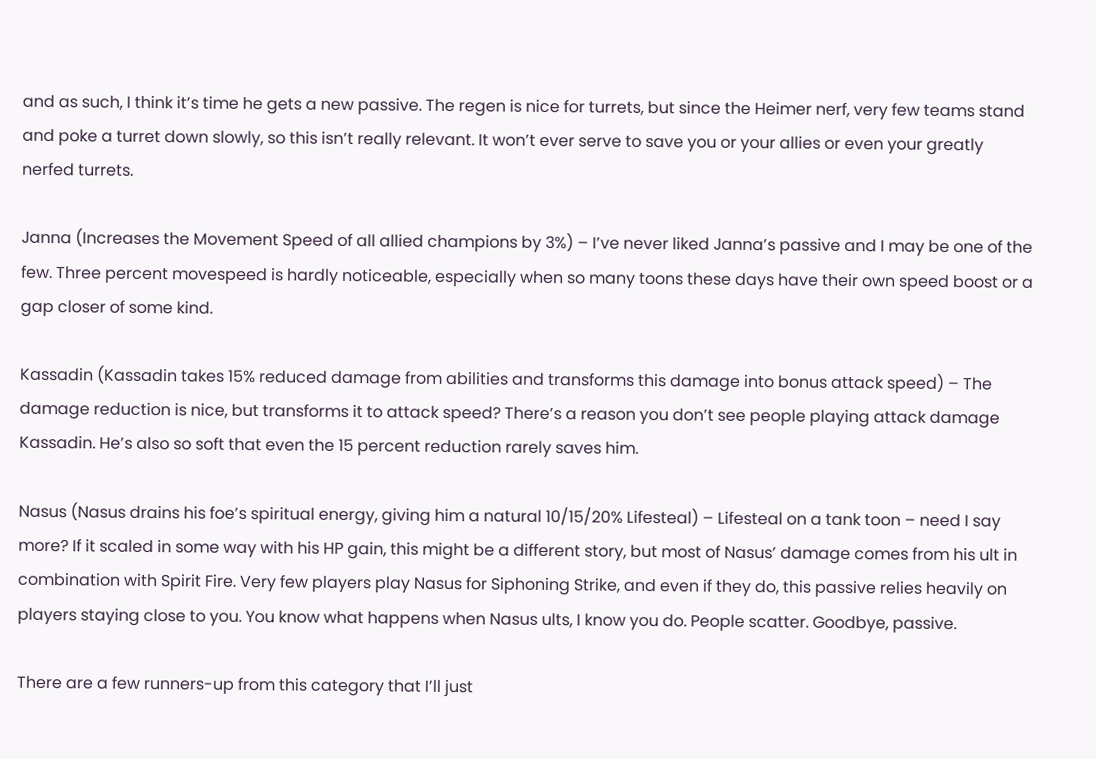and as such, I think it’s time he gets a new passive. The regen is nice for turrets, but since the Heimer nerf, very few teams stand and poke a turret down slowly, so this isn’t really relevant. It won’t ever serve to save you or your allies or even your greatly nerfed turrets.

Janna (Increases the Movement Speed of all allied champions by 3%) – I’ve never liked Janna’s passive and I may be one of the few. Three percent movespeed is hardly noticeable, especially when so many toons these days have their own speed boost or a gap closer of some kind.

Kassadin (Kassadin takes 15% reduced damage from abilities and transforms this damage into bonus attack speed) – The damage reduction is nice, but transforms it to attack speed? There’s a reason you don’t see people playing attack damage Kassadin. He’s also so soft that even the 15 percent reduction rarely saves him.

Nasus (Nasus drains his foe’s spiritual energy, giving him a natural 10/15/20% Lifesteal) – Lifesteal on a tank toon – need I say more? If it scaled in some way with his HP gain, this might be a different story, but most of Nasus’ damage comes from his ult in combination with Spirit Fire. Very few players play Nasus for Siphoning Strike, and even if they do, this passive relies heavily on players staying close to you. You know what happens when Nasus ults, I know you do. People scatter. Goodbye, passive.

There are a few runners-up from this category that I’ll just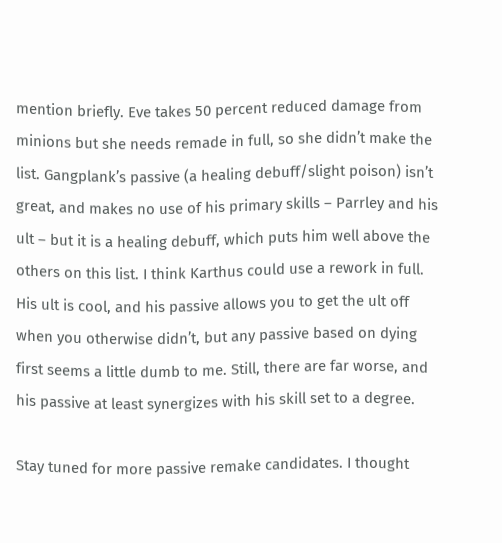mention briefly. Eve takes 50 percent reduced damage from minions but she needs remade in full, so she didn’t make the list. Gangplank’s passive (a healing debuff/slight poison) isn’t great, and makes no use of his primary skills – Parrley and his ult – but it is a healing debuff, which puts him well above the others on this list. I think Karthus could use a rework in full. His ult is cool, and his passive allows you to get the ult off when you otherwise didn’t, but any passive based on dying first seems a little dumb to me. Still, there are far worse, and his passive at least synergizes with his skill set to a degree.

Stay tuned for more passive remake candidates. I thought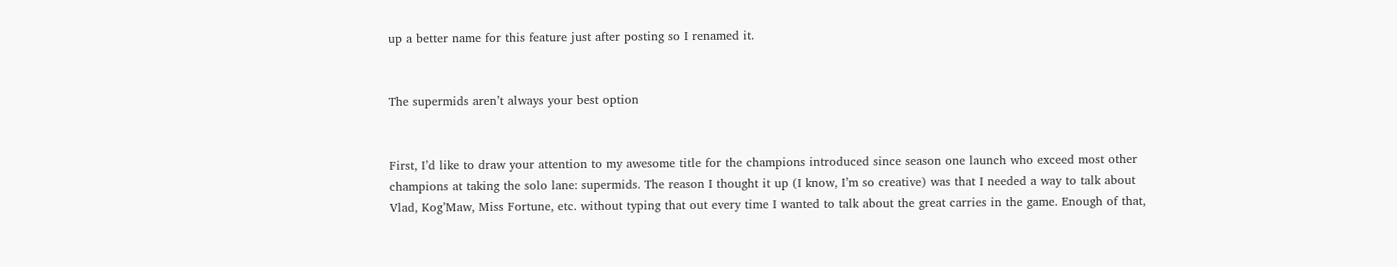up a better name for this feature just after posting so I renamed it.


The supermids aren’t always your best option


First, I’d like to draw your attention to my awesome title for the champions introduced since season one launch who exceed most other champions at taking the solo lane: supermids. The reason I thought it up (I know, I’m so creative) was that I needed a way to talk about Vlad, Kog’Maw, Miss Fortune, etc. without typing that out every time I wanted to talk about the great carries in the game. Enough of that,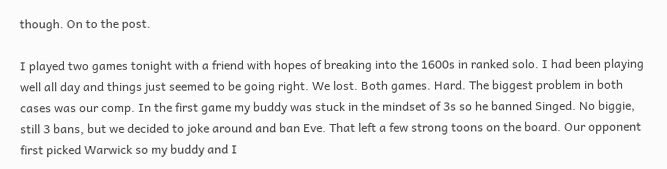though. On to the post.

I played two games tonight with a friend with hopes of breaking into the 1600s in ranked solo. I had been playing well all day and things just seemed to be going right. We lost. Both games. Hard. The biggest problem in both cases was our comp. In the first game my buddy was stuck in the mindset of 3s so he banned Singed. No biggie, still 3 bans, but we decided to joke around and ban Eve. That left a few strong toons on the board. Our opponent first picked Warwick so my buddy and I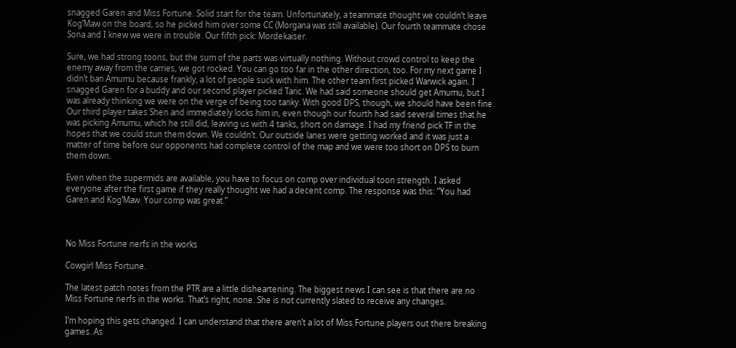snagged Garen and Miss Fortune. Solid start for the team. Unfortunately, a teammate thought we couldn’t leave Kog’Maw on the board, so he picked him over some CC (Morgana was still available). Our fourth teammate chose Sona and I knew we were in trouble. Our fifth pick: Mordekaiser.

Sure, we had strong toons, but the sum of the parts was virtually nothing. Without crowd control to keep the enemy away from the carries, we got rocked. You can go too far in the other direction, too. For my next game I didn’t ban Amumu because frankly, a lot of people suck with him. The other team first picked Warwick again. I snagged Garen for a buddy and our second player picked Taric. We had said someone should get Amumu, but I was already thinking we were on the verge of being too tanky. With good DPS, though, we should have been fine. Our third player takes Shen and immediately locks him in, even though our fourth had said several times that he was picking Amumu, which he still did, leaving us with 4 tanks, short on damage. I had my friend pick TF in the hopes that we could stun them down. We couldn’t. Our outside lanes were getting worked and it was just a matter of time before our opponents had complete control of the map and we were too short on DPS to burn them down.

Even when the supermids are available, you have to focus on comp over individual toon strength. I asked everyone after the first game if they really thought we had a decent comp. The response was this: “You had Garen and Kog’Maw. Your comp was great.”



No Miss Fortune nerfs in the works

Cowgirl Miss Fortune.

The latest patch notes from the PTR are a little disheartening. The biggest news I can see is that there are no Miss Fortune nerfs in the works. That’s right, none. She is not currently slated to receive any changes.

I’m hoping this gets changed. I can understand that there aren’t a lot of Miss Fortune players out there breaking games. As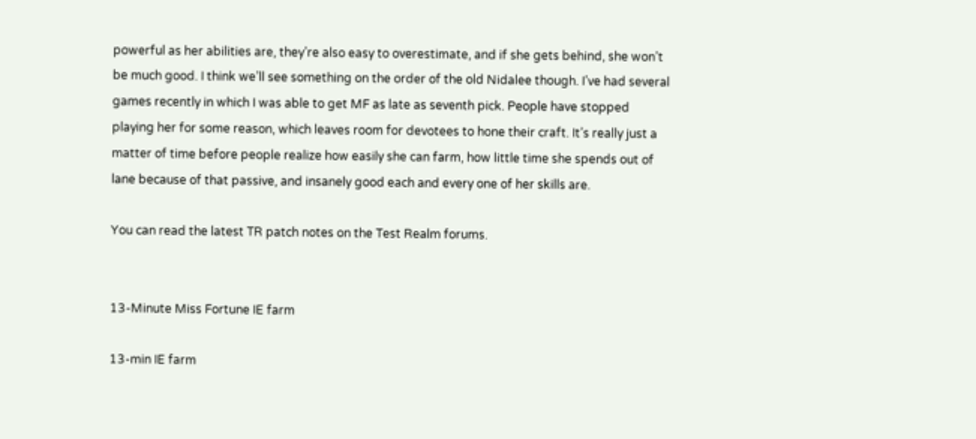powerful as her abilities are, they’re also easy to overestimate, and if she gets behind, she won’t be much good. I think we’ll see something on the order of the old Nidalee though. I’ve had several games recently in which I was able to get MF as late as seventh pick. People have stopped playing her for some reason, which leaves room for devotees to hone their craft. It’s really just a matter of time before people realize how easily she can farm, how little time she spends out of lane because of that passive, and insanely good each and every one of her skills are.

You can read the latest TR patch notes on the Test Realm forums.


13-Minute Miss Fortune IE farm

13-min IE farm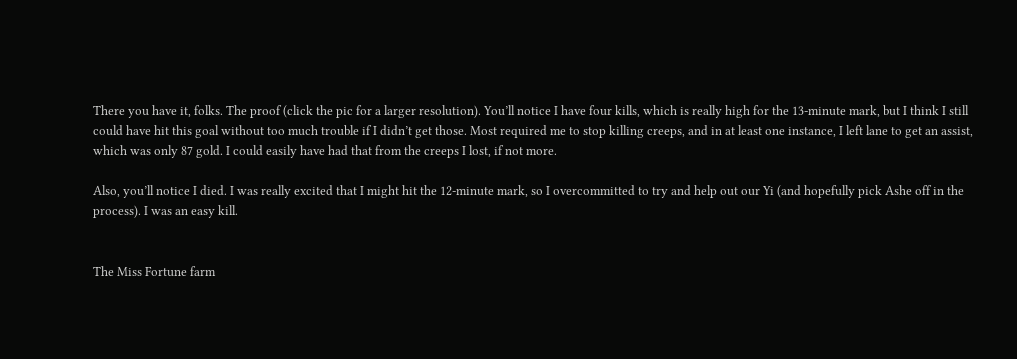There you have it, folks. The proof (click the pic for a larger resolution). You’ll notice I have four kills, which is really high for the 13-minute mark, but I think I still could have hit this goal without too much trouble if I didn’t get those. Most required me to stop killing creeps, and in at least one instance, I left lane to get an assist, which was only 87 gold. I could easily have had that from the creeps I lost, if not more.

Also, you’ll notice I died. I was really excited that I might hit the 12-minute mark, so I overcommitted to try and help out our Yi (and hopefully pick Ashe off in the process). I was an easy kill.


The Miss Fortune farm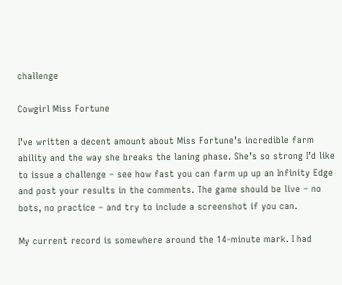challenge

Cowgirl Miss Fortune

I’ve written a decent amount about Miss Fortune’s incredible farm ability and the way she breaks the laning phase. She’s so strong I’d like to issue a challenge – see how fast you can farm up up an Infinity Edge and post your results in the comments. The game should be live – no bots, no practice – and try to include a screenshot if you can.

My current record is somewhere around the 14-minute mark. I had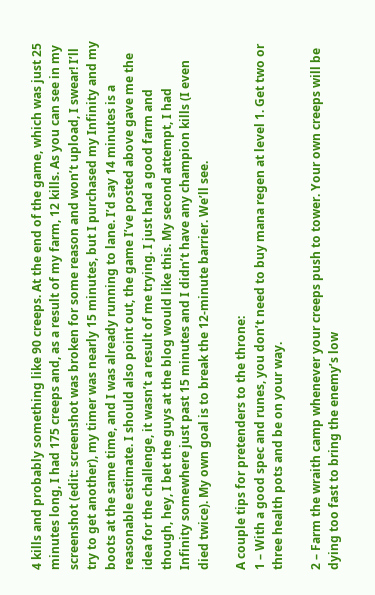4 kills and probably something like 90 creeps. At the end of the game, which was just 25 minutes long, I had 175 creeps and, as a result of my farm, 12 kills. As you can see in my screenshot (edit: screenshot was broken for some reason and won’t upload, I swear! I’ll try to get another), my timer was nearly 15 minutes, but I purchased my Infinity and my boots at the same time, and I was already running to lane. I’d say 14 minutes is a reasonable estimate. I should also point out, the game I’ve posted above gave me the idea for the challenge, it wasn’t a result of me trying. I just had a good farm and though, hey, I bet the guys at the blog would like this. My second attempt, I had Infinity somewhere just past 15 minutes and I didn’t have any champion kills (I even died twice). My own goal is to break the 12-minute barrier. We’ll see.

A couple tips for pretenders to the throne:
1 – With a good spec and runes, you don’t need to buy mana regen at level 1. Get two or three health pots and be on your way.

2 – Farm the wraith camp whenever your creeps push to tower. Your own creeps will be dying too fast to bring the enemy’s low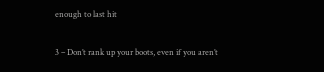enough to last hit

3 – Don’t rank up your boots, even if you aren’t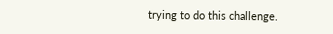trying to do this challenge.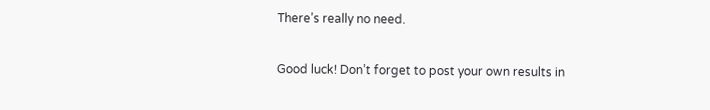There’s really no need.

Good luck! Don’t forget to post your own results in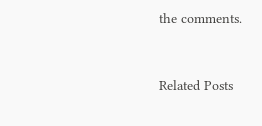the comments.


Related Posts